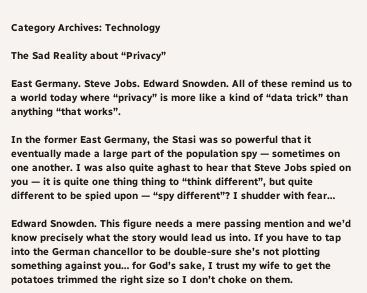Category Archives: Technology

The Sad Reality about “Privacy”

East Germany. Steve Jobs. Edward Snowden. All of these remind us to a world today where “privacy” is more like a kind of “data trick” than anything “that works”.

In the former East Germany, the Stasi was so powerful that it eventually made a large part of the population spy — sometimes on one another. I was also quite aghast to hear that Steve Jobs spied on you — it is quite one thing thing to “think different”, but quite different to be spied upon — “spy different”? I shudder with fear…

Edward Snowden. This figure needs a mere passing mention and we’d know precisely what the story would lead us into. If you have to tap into the German chancellor to be double-sure she’s not plotting something against you… for God’s sake, I trust my wife to get the potatoes trimmed the right size so I don’t choke on them.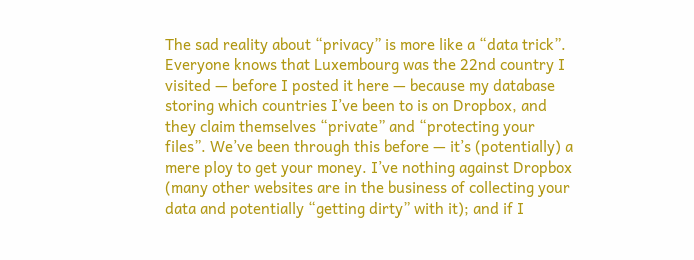The sad reality about “privacy” is more like a “data trick”. Everyone knows that Luxembourg was the 22nd country I visited — before I posted it here — because my database storing which countries I’ve been to is on Dropbox, and they claim themselves “private” and “protecting your files”. We’ve been through this before — it’s (potentially) a mere ploy to get your money. I’ve nothing against Dropbox (many other websites are in the business of collecting your data and potentially “getting dirty” with it); and if I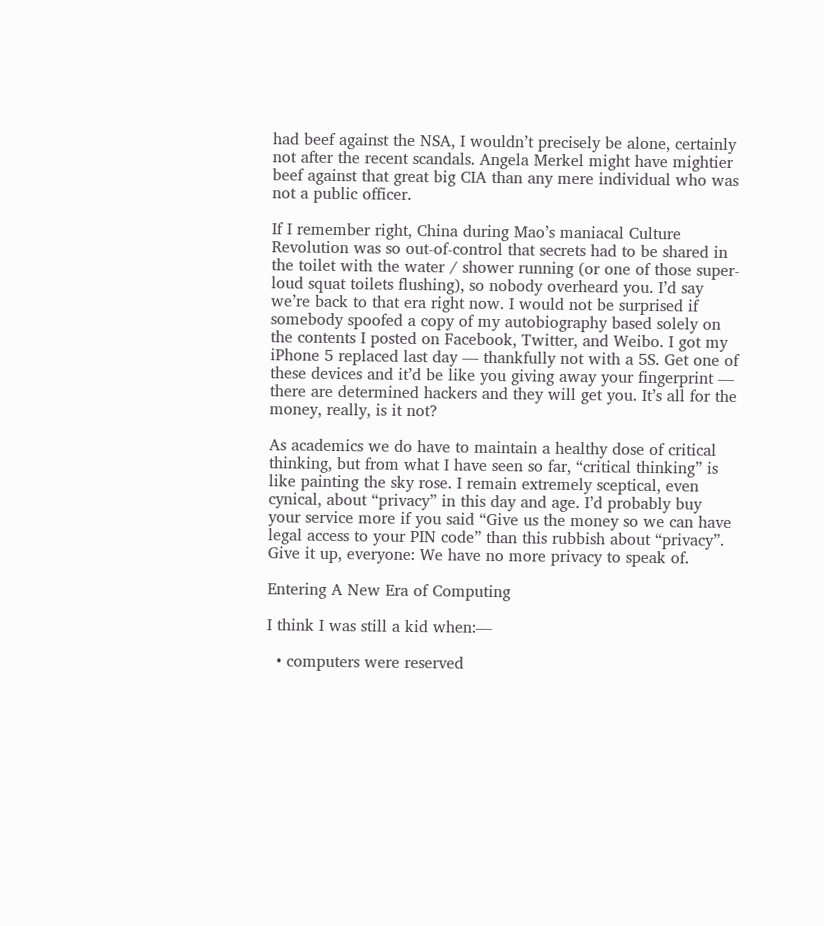had beef against the NSA, I wouldn’t precisely be alone, certainly not after the recent scandals. Angela Merkel might have mightier beef against that great big CIA than any mere individual who was not a public officer.

If I remember right, China during Mao’s maniacal Culture Revolution was so out-of-control that secrets had to be shared in the toilet with the water / shower running (or one of those super-loud squat toilets flushing), so nobody overheard you. I’d say we’re back to that era right now. I would not be surprised if somebody spoofed a copy of my autobiography based solely on the contents I posted on Facebook, Twitter, and Weibo. I got my iPhone 5 replaced last day — thankfully not with a 5S. Get one of these devices and it’d be like you giving away your fingerprint — there are determined hackers and they will get you. It’s all for the money, really, is it not?

As academics we do have to maintain a healthy dose of critical thinking, but from what I have seen so far, “critical thinking” is like painting the sky rose. I remain extremely sceptical, even cynical, about “privacy” in this day and age. I’d probably buy your service more if you said “Give us the money so we can have legal access to your PIN code” than this rubbish about “privacy”. Give it up, everyone: We have no more privacy to speak of.

Entering A New Era of Computing

I think I was still a kid when:—

  • computers were reserved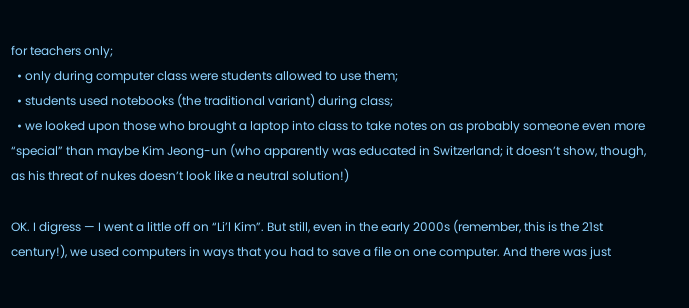for teachers only;
  • only during computer class were students allowed to use them;
  • students used notebooks (the traditional variant) during class;
  • we looked upon those who brought a laptop into class to take notes on as probably someone even more “special” than maybe Kim Jeong-un (who apparently was educated in Switzerland; it doesn’t show, though, as his threat of nukes doesn’t look like a neutral solution!)

OK. I digress — I went a little off on “Li’l Kim”. But still, even in the early 2000s (remember, this is the 21st century!), we used computers in ways that you had to save a file on one computer. And there was just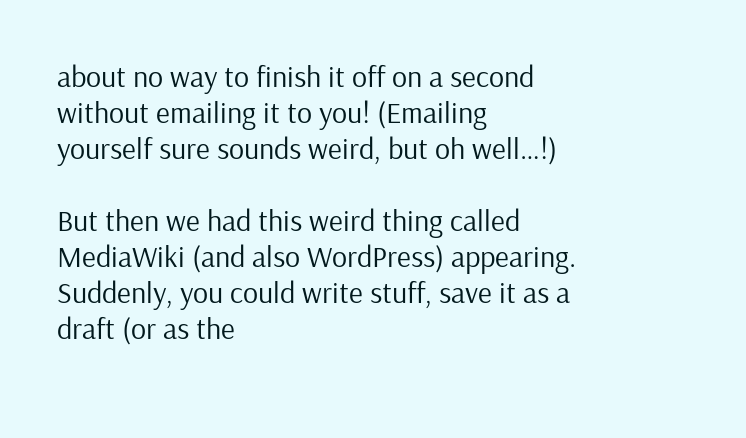about no way to finish it off on a second without emailing it to you! (Emailing yourself sure sounds weird, but oh well…!)

But then we had this weird thing called MediaWiki (and also WordPress) appearing. Suddenly, you could write stuff, save it as a draft (or as the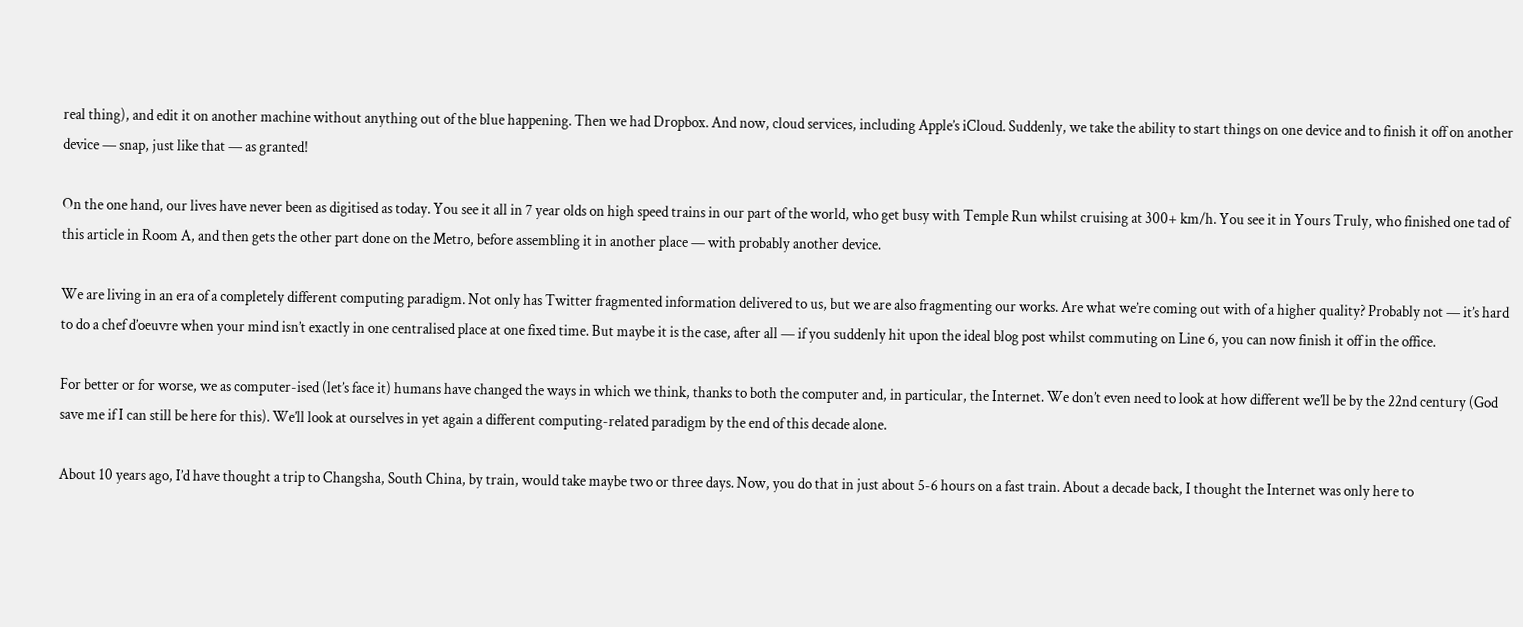real thing), and edit it on another machine without anything out of the blue happening. Then we had Dropbox. And now, cloud services, including Apple’s iCloud. Suddenly, we take the ability to start things on one device and to finish it off on another device — snap, just like that — as granted!

On the one hand, our lives have never been as digitised as today. You see it all in 7 year olds on high speed trains in our part of the world, who get busy with Temple Run whilst cruising at 300+ km/h. You see it in Yours Truly, who finished one tad of this article in Room A, and then gets the other part done on the Metro, before assembling it in another place — with probably another device.

We are living in an era of a completely different computing paradigm. Not only has Twitter fragmented information delivered to us, but we are also fragmenting our works. Are what we’re coming out with of a higher quality? Probably not — it’s hard to do a chef d’oeuvre when your mind isn’t exactly in one centralised place at one fixed time. But maybe it is the case, after all — if you suddenly hit upon the ideal blog post whilst commuting on Line 6, you can now finish it off in the office.

For better or for worse, we as computer-ised (let’s face it) humans have changed the ways in which we think, thanks to both the computer and, in particular, the Internet. We don’t even need to look at how different we’ll be by the 22nd century (God save me if I can still be here for this). We’ll look at ourselves in yet again a different computing-related paradigm by the end of this decade alone.

About 10 years ago, I’d have thought a trip to Changsha, South China, by train, would take maybe two or three days. Now, you do that in just about 5-6 hours on a fast train. About a decade back, I thought the Internet was only here to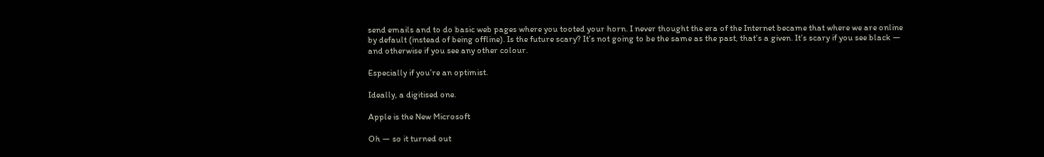send emails and to do basic web pages where you tooted your horn. I never thought the era of the Internet became that where we are online by default (instead of being offline). Is the future scary? It’s not going to be the same as the past, that’s a given. It’s scary if you see black — and otherwise if you see any other colour.

Especially if you’re an optimist.

Ideally, a digitised one.

Apple is the New Microsoft

Oh — so it turned out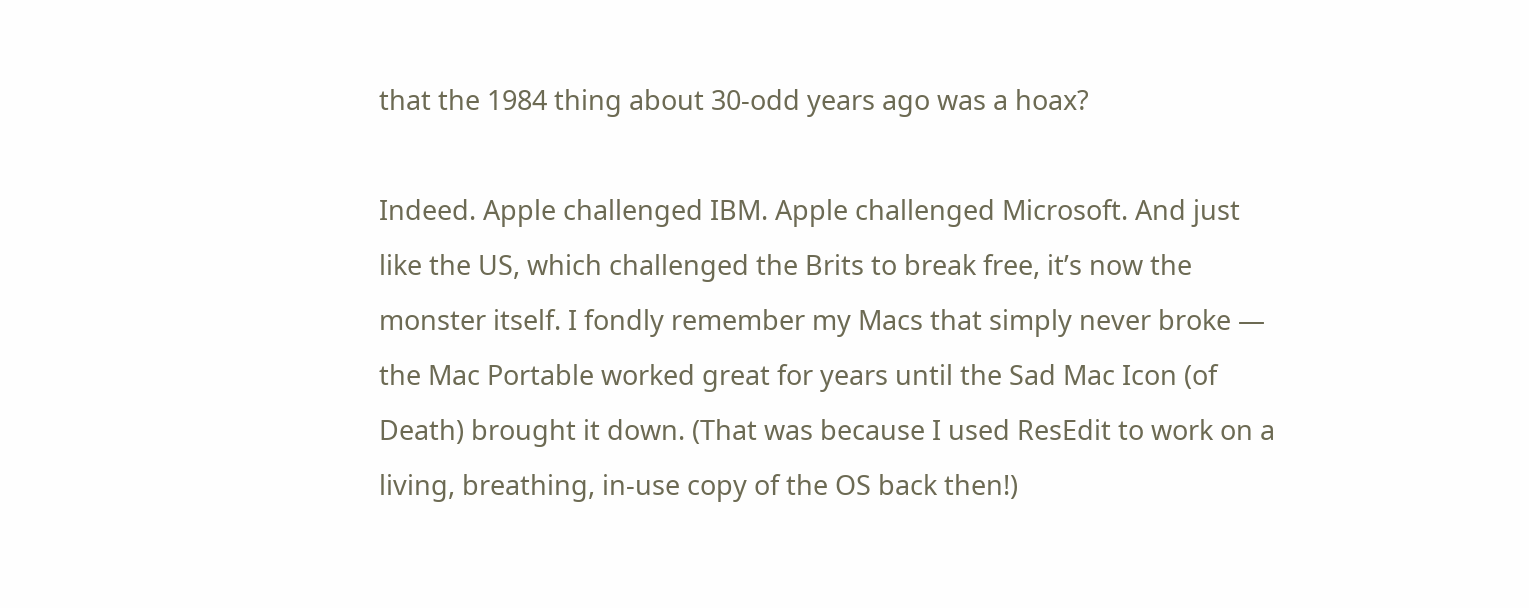that the 1984 thing about 30-odd years ago was a hoax?

Indeed. Apple challenged IBM. Apple challenged Microsoft. And just like the US, which challenged the Brits to break free, it’s now the monster itself. I fondly remember my Macs that simply never broke — the Mac Portable worked great for years until the Sad Mac Icon (of Death) brought it down. (That was because I used ResEdit to work on a living, breathing, in-use copy of the OS back then!)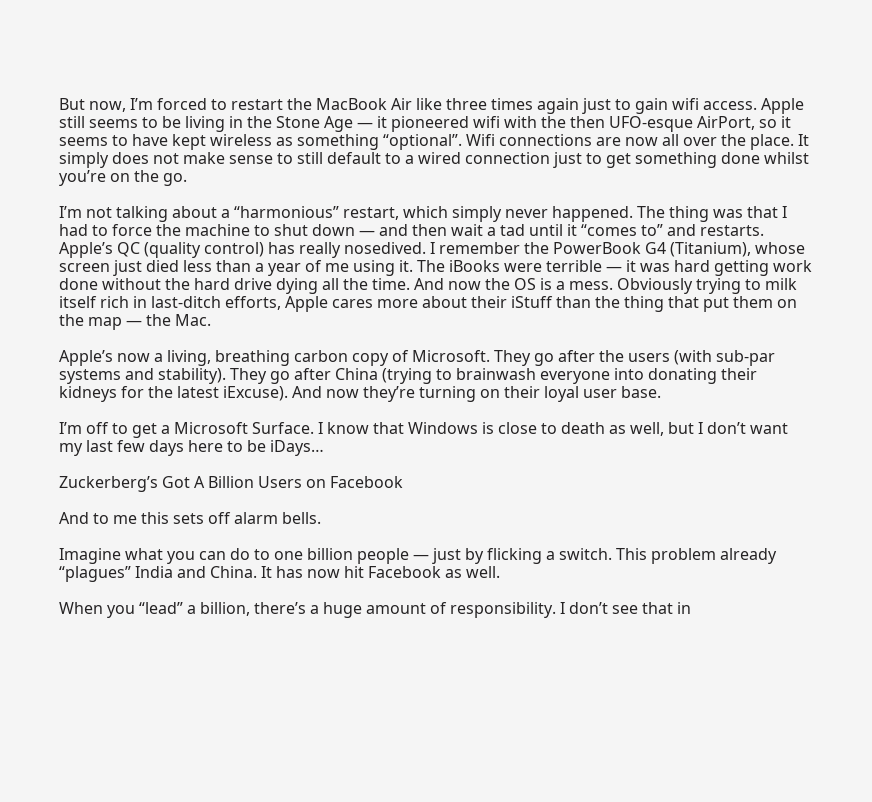But now, I’m forced to restart the MacBook Air like three times again just to gain wifi access. Apple still seems to be living in the Stone Age — it pioneered wifi with the then UFO-esque AirPort, so it seems to have kept wireless as something “optional”. Wifi connections are now all over the place. It simply does not make sense to still default to a wired connection just to get something done whilst you’re on the go.

I’m not talking about a “harmonious” restart, which simply never happened. The thing was that I had to force the machine to shut down — and then wait a tad until it “comes to” and restarts. Apple’s QC (quality control) has really nosedived. I remember the PowerBook G4 (Titanium), whose screen just died less than a year of me using it. The iBooks were terrible — it was hard getting work done without the hard drive dying all the time. And now the OS is a mess. Obviously trying to milk itself rich in last-ditch efforts, Apple cares more about their iStuff than the thing that put them on the map — the Mac.

Apple’s now a living, breathing carbon copy of Microsoft. They go after the users (with sub-par systems and stability). They go after China (trying to brainwash everyone into donating their kidneys for the latest iExcuse). And now they’re turning on their loyal user base.

I’m off to get a Microsoft Surface. I know that Windows is close to death as well, but I don’t want my last few days here to be iDays…

Zuckerberg’s Got A Billion Users on Facebook

And to me this sets off alarm bells.

Imagine what you can do to one billion people — just by flicking a switch. This problem already “plagues” India and China. It has now hit Facebook as well.

When you “lead” a billion, there’s a huge amount of responsibility. I don’t see that in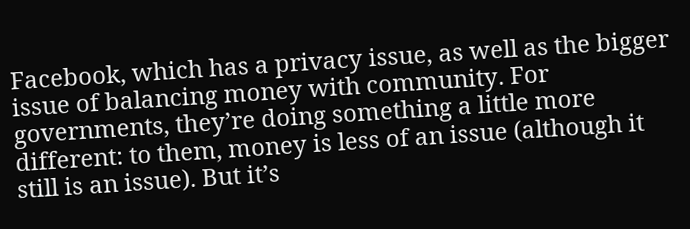Facebook, which has a privacy issue, as well as the bigger issue of balancing money with community. For governments, they’re doing something a little more different: to them, money is less of an issue (although it still is an issue). But it’s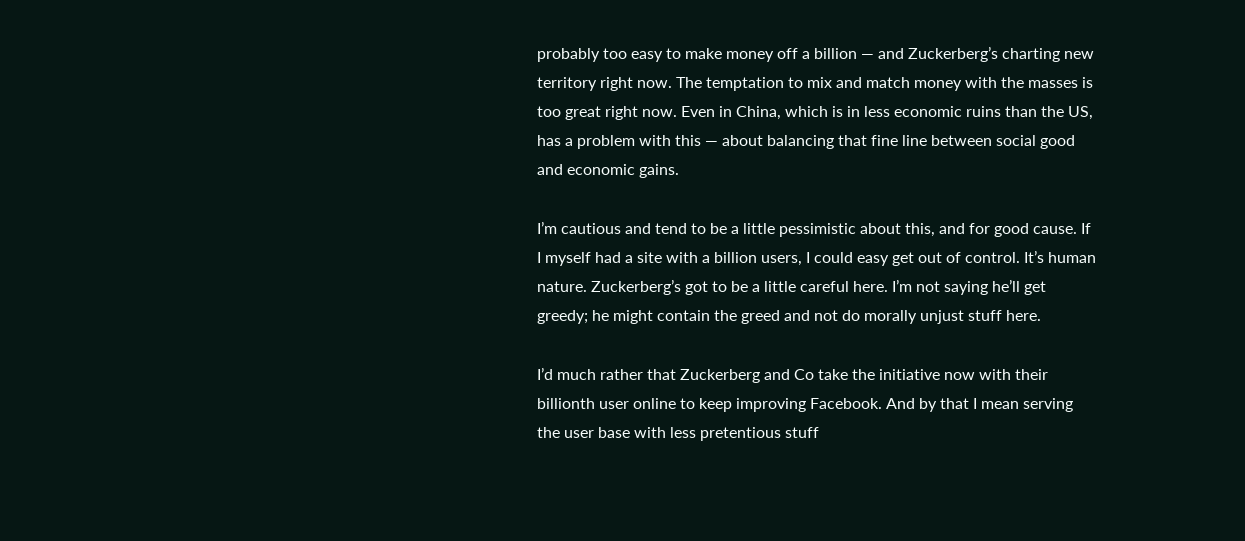probably too easy to make money off a billion — and Zuckerberg’s charting new territory right now. The temptation to mix and match money with the masses is too great right now. Even in China, which is in less economic ruins than the US, has a problem with this — about balancing that fine line between social good and economic gains.

I’m cautious and tend to be a little pessimistic about this, and for good cause. If I myself had a site with a billion users, I could easy get out of control. It’s human nature. Zuckerberg’s got to be a little careful here. I’m not saying he’ll get greedy; he might contain the greed and not do morally unjust stuff here.

I’d much rather that Zuckerberg and Co take the initiative now with their billionth user online to keep improving Facebook. And by that I mean serving the user base with less pretentious stuff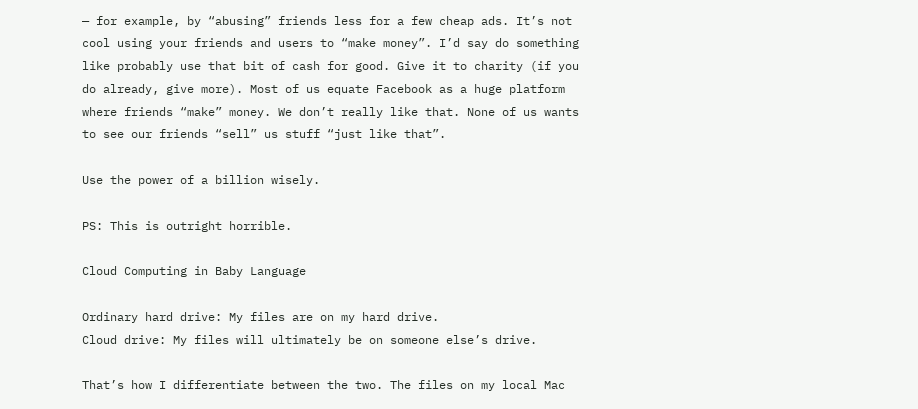— for example, by “abusing” friends less for a few cheap ads. It’s not cool using your friends and users to “make money”. I’d say do something like probably use that bit of cash for good. Give it to charity (if you do already, give more). Most of us equate Facebook as a huge platform where friends “make” money. We don’t really like that. None of us wants to see our friends “sell” us stuff “just like that”.

Use the power of a billion wisely.

PS: This is outright horrible.

Cloud Computing in Baby Language

Ordinary hard drive: My files are on my hard drive.
Cloud drive: My files will ultimately be on someone else’s drive.

That’s how I differentiate between the two. The files on my local Mac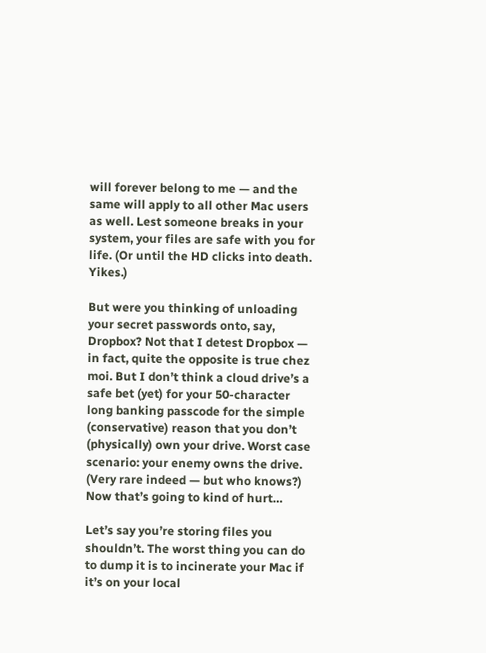will forever belong to me — and the same will apply to all other Mac users as well. Lest someone breaks in your system, your files are safe with you for life. (Or until the HD clicks into death. Yikes.)

But were you thinking of unloading your secret passwords onto, say, Dropbox? Not that I detest Dropbox — in fact, quite the opposite is true chez moi. But I don’t think a cloud drive’s a safe bet (yet) for your 50-character long banking passcode for the simple (conservative) reason that you don’t (physically) own your drive. Worst case scenario: your enemy owns the drive. (Very rare indeed — but who knows?) Now that’s going to kind of hurt…

Let’s say you’re storing files you shouldn’t. The worst thing you can do to dump it is to incinerate your Mac if it’s on your local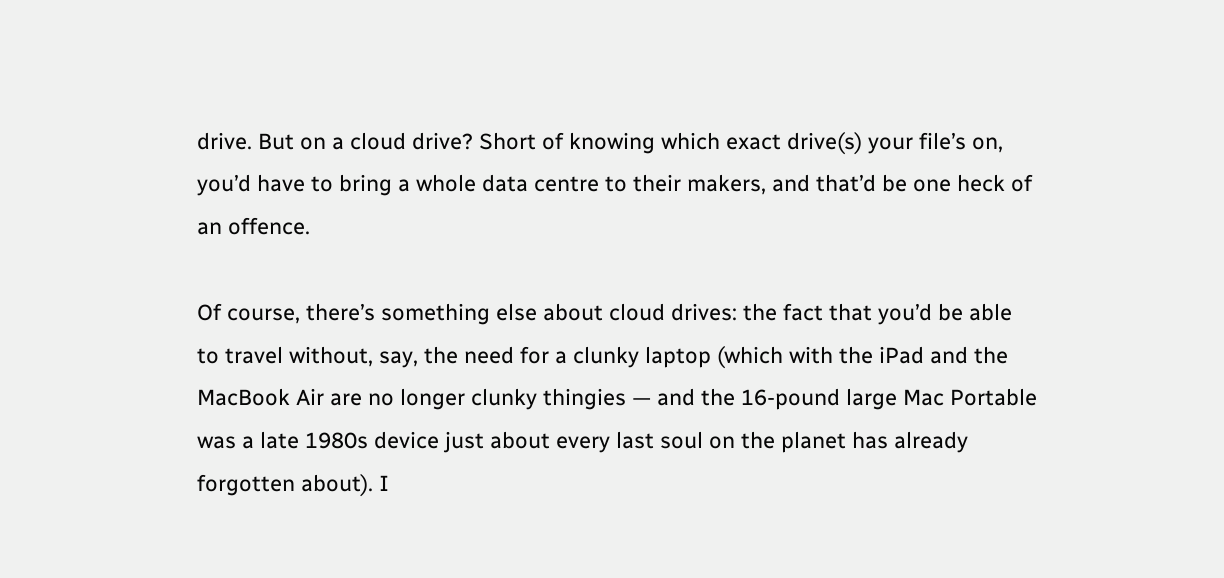drive. But on a cloud drive? Short of knowing which exact drive(s) your file’s on, you’d have to bring a whole data centre to their makers, and that’d be one heck of an offence.

Of course, there’s something else about cloud drives: the fact that you’d be able to travel without, say, the need for a clunky laptop (which with the iPad and the MacBook Air are no longer clunky thingies — and the 16-pound large Mac Portable was a late 1980s device just about every last soul on the planet has already forgotten about). I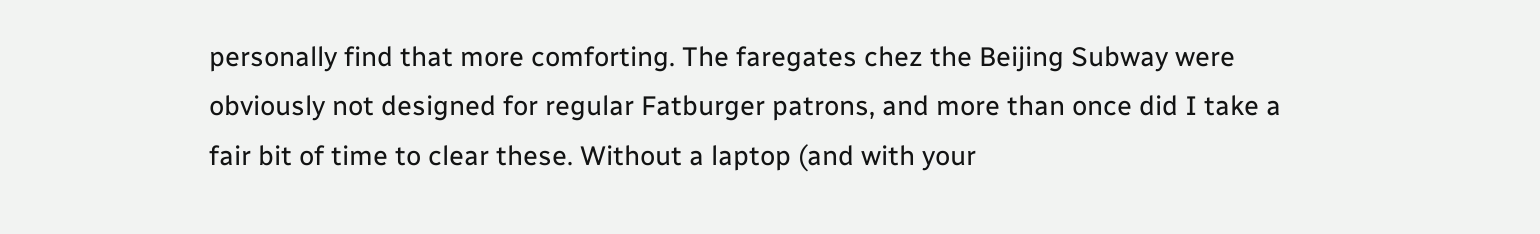personally find that more comforting. The faregates chez the Beijing Subway were obviously not designed for regular Fatburger patrons, and more than once did I take a fair bit of time to clear these. Without a laptop (and with your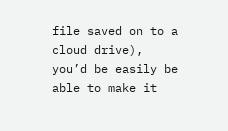file saved on to a cloud drive), you’d be easily be able to make it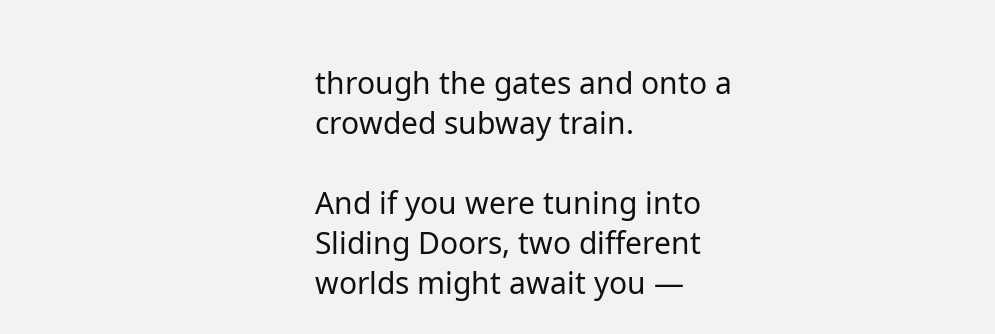through the gates and onto a crowded subway train.

And if you were tuning into Sliding Doors, two different worlds might await you —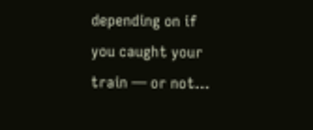depending on if you caught your train — or not…